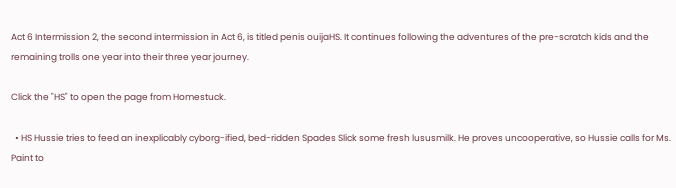Act 6 Intermission 2, the second intermission in Act 6, is titled penis ouijaHS. It continues following the adventures of the pre-scratch kids and the remaining trolls one year into their three year journey.

Click the "HS" to open the page from Homestuck.

  • HS Hussie tries to feed an inexplicably cyborg-ified, bed-ridden Spades Slick some fresh lususmilk. He proves uncooperative, so Hussie calls for Ms. Paint to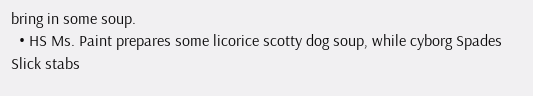bring in some soup.
  • HS Ms. Paint prepares some licorice scotty dog soup, while cyborg Spades Slick stabs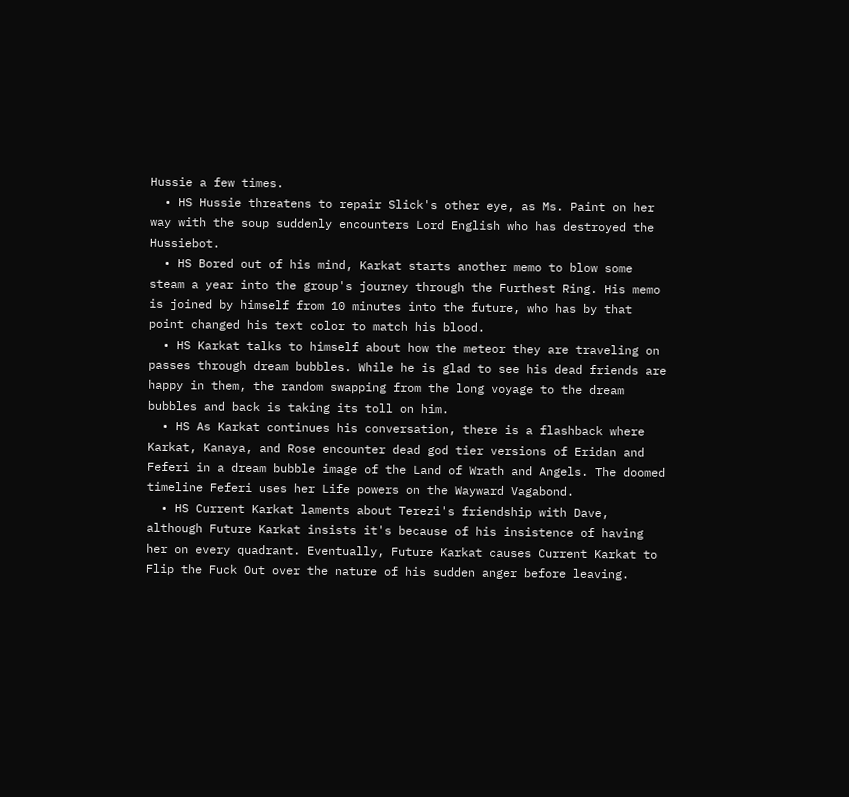Hussie a few times.
  • HS Hussie threatens to repair Slick's other eye, as Ms. Paint on her way with the soup suddenly encounters Lord English who has destroyed the Hussiebot.
  • HS Bored out of his mind, Karkat starts another memo to blow some steam a year into the group's journey through the Furthest Ring. His memo is joined by himself from 10 minutes into the future, who has by that point changed his text color to match his blood.
  • HS Karkat talks to himself about how the meteor they are traveling on passes through dream bubbles. While he is glad to see his dead friends are happy in them, the random swapping from the long voyage to the dream bubbles and back is taking its toll on him.
  • HS As Karkat continues his conversation, there is a flashback where Karkat, Kanaya, and Rose encounter dead god tier versions of Eridan and Feferi in a dream bubble image of the Land of Wrath and Angels. The doomed timeline Feferi uses her Life powers on the Wayward Vagabond.
  • HS Current Karkat laments about Terezi's friendship with Dave, although Future Karkat insists it's because of his insistence of having her on every quadrant. Eventually, Future Karkat causes Current Karkat to Flip the Fuck Out over the nature of his sudden anger before leaving.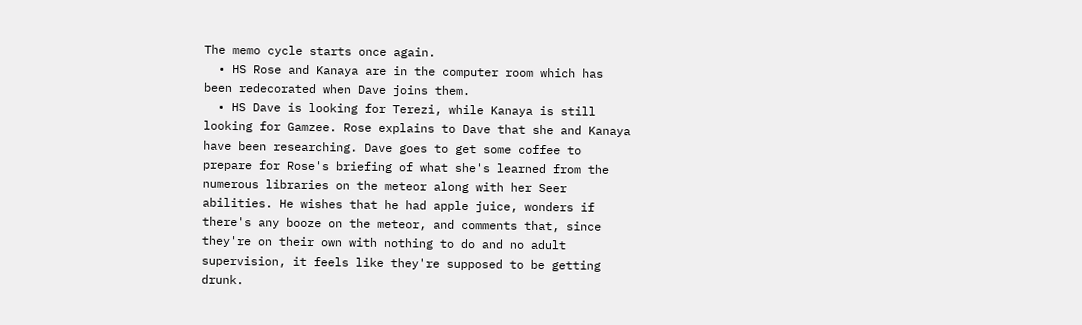The memo cycle starts once again.
  • HS Rose and Kanaya are in the computer room which has been redecorated when Dave joins them.
  • HS Dave is looking for Terezi, while Kanaya is still looking for Gamzee. Rose explains to Dave that she and Kanaya have been researching. Dave goes to get some coffee to prepare for Rose's briefing of what she's learned from the numerous libraries on the meteor along with her Seer abilities. He wishes that he had apple juice, wonders if there's any booze on the meteor, and comments that, since they're on their own with nothing to do and no adult supervision, it feels like they're supposed to be getting drunk.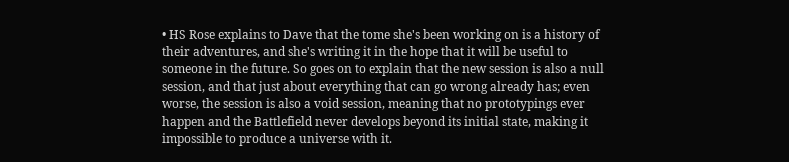• HS Rose explains to Dave that the tome she's been working on is a history of their adventures, and she's writing it in the hope that it will be useful to someone in the future. So goes on to explain that the new session is also a null session, and that just about everything that can go wrong already has; even worse, the session is also a void session, meaning that no prototypings ever happen and the Battlefield never develops beyond its initial state, making it impossible to produce a universe with it.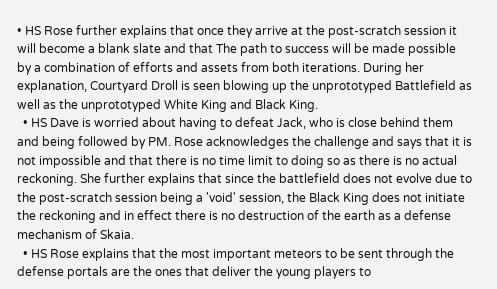• HS Rose further explains that once they arrive at the post-scratch session it will become a blank slate and that The path to success will be made possible by a combination of efforts and assets from both iterations. During her explanation, Courtyard Droll is seen blowing up the unprototyped Battlefield as well as the unprototyped White King and Black King.
  • HS Dave is worried about having to defeat Jack, who is close behind them and being followed by PM. Rose acknowledges the challenge and says that it is not impossible and that there is no time limit to doing so as there is no actual reckoning. She further explains that since the battlefield does not evolve due to the post-scratch session being a 'void' session, the Black King does not initiate the reckoning and in effect there is no destruction of the earth as a defense mechanism of Skaia.
  • HS Rose explains that the most important meteors to be sent through the defense portals are the ones that deliver the young players to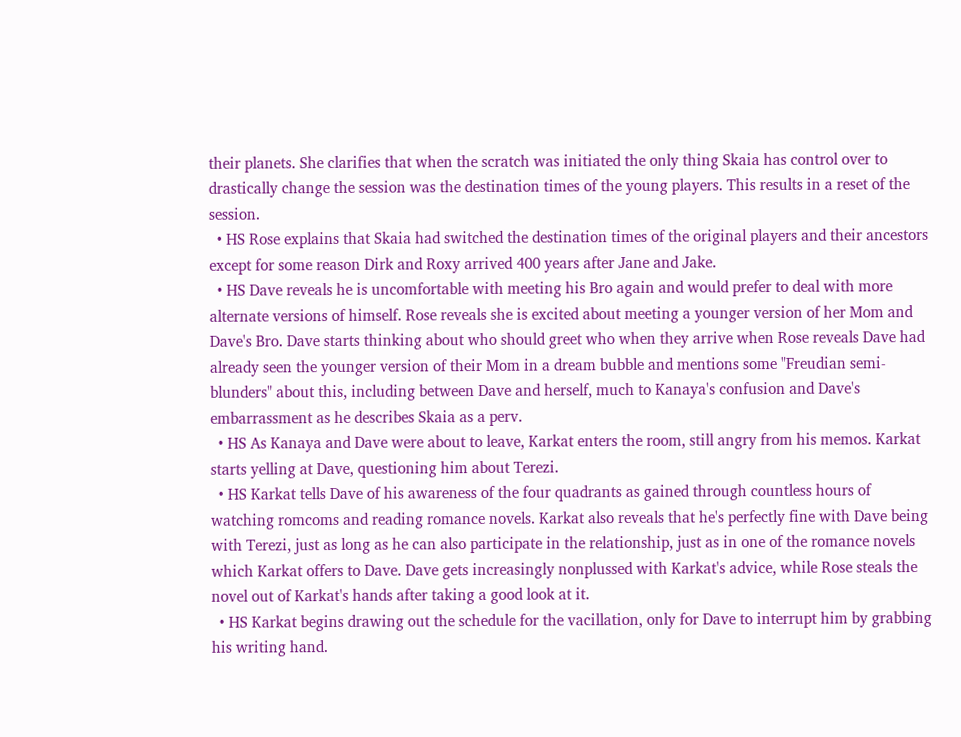their planets. She clarifies that when the scratch was initiated the only thing Skaia has control over to drastically change the session was the destination times of the young players. This results in a reset of the session.
  • HS Rose explains that Skaia had switched the destination times of the original players and their ancestors except for some reason Dirk and Roxy arrived 400 years after Jane and Jake.
  • HS Dave reveals he is uncomfortable with meeting his Bro again and would prefer to deal with more alternate versions of himself. Rose reveals she is excited about meeting a younger version of her Mom and Dave's Bro. Dave starts thinking about who should greet who when they arrive when Rose reveals Dave had already seen the younger version of their Mom in a dream bubble and mentions some "Freudian semi-blunders" about this, including between Dave and herself, much to Kanaya's confusion and Dave's embarrassment as he describes Skaia as a perv.
  • HS As Kanaya and Dave were about to leave, Karkat enters the room, still angry from his memos. Karkat starts yelling at Dave, questioning him about Terezi.
  • HS Karkat tells Dave of his awareness of the four quadrants as gained through countless hours of watching romcoms and reading romance novels. Karkat also reveals that he's perfectly fine with Dave being with Terezi, just as long as he can also participate in the relationship, just as in one of the romance novels which Karkat offers to Dave. Dave gets increasingly nonplussed with Karkat's advice, while Rose steals the novel out of Karkat's hands after taking a good look at it.
  • HS Karkat begins drawing out the schedule for the vacillation, only for Dave to interrupt him by grabbing his writing hand.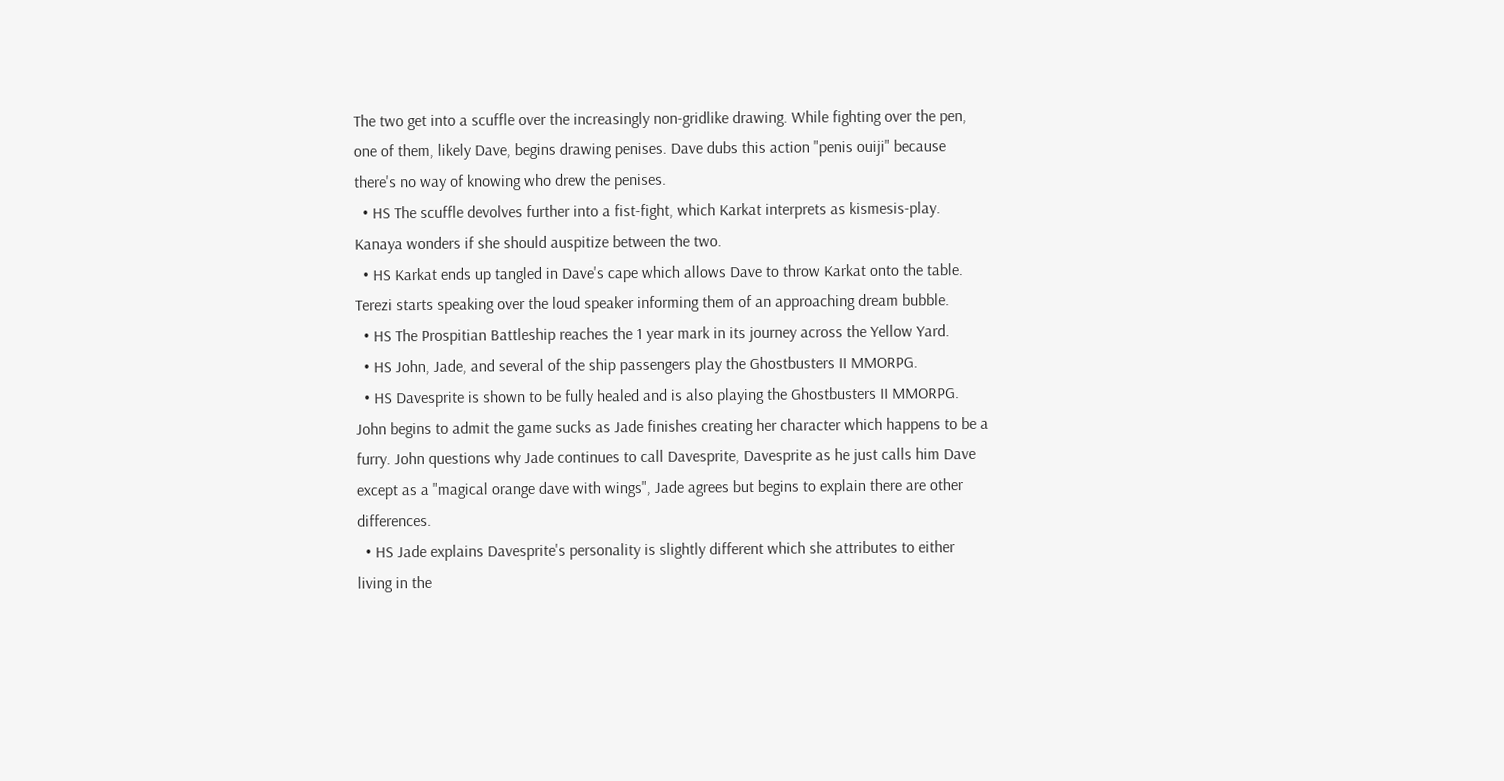The two get into a scuffle over the increasingly non-gridlike drawing. While fighting over the pen, one of them, likely Dave, begins drawing penises. Dave dubs this action "penis ouiji" because there's no way of knowing who drew the penises.
  • HS The scuffle devolves further into a fist-fight, which Karkat interprets as kismesis-play. Kanaya wonders if she should auspitize between the two.
  • HS Karkat ends up tangled in Dave's cape which allows Dave to throw Karkat onto the table. Terezi starts speaking over the loud speaker informing them of an approaching dream bubble.
  • HS The Prospitian Battleship reaches the 1 year mark in its journey across the Yellow Yard.
  • HS John, Jade, and several of the ship passengers play the Ghostbusters II MMORPG.
  • HS Davesprite is shown to be fully healed and is also playing the Ghostbusters II MMORPG. John begins to admit the game sucks as Jade finishes creating her character which happens to be a furry. John questions why Jade continues to call Davesprite, Davesprite as he just calls him Dave except as a "magical orange dave with wings", Jade agrees but begins to explain there are other differences.
  • HS Jade explains Davesprite's personality is slightly different which she attributes to either living in the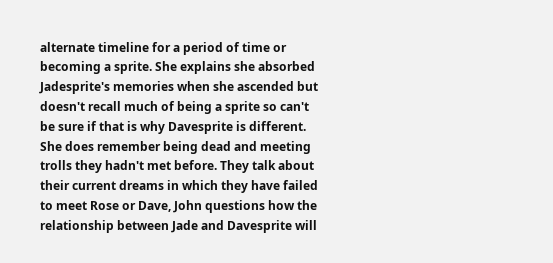alternate timeline for a period of time or becoming a sprite. She explains she absorbed Jadesprite's memories when she ascended but doesn't recall much of being a sprite so can't be sure if that is why Davesprite is different. She does remember being dead and meeting trolls they hadn't met before. They talk about their current dreams in which they have failed to meet Rose or Dave, John questions how the relationship between Jade and Davesprite will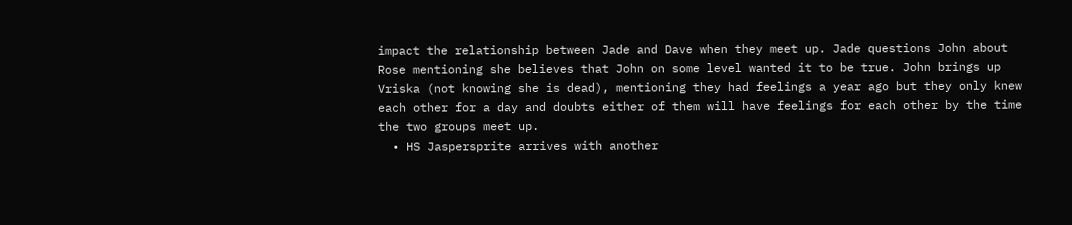impact the relationship between Jade and Dave when they meet up. Jade questions John about Rose mentioning she believes that John on some level wanted it to be true. John brings up Vriska (not knowing she is dead), mentioning they had feelings a year ago but they only knew each other for a day and doubts either of them will have feelings for each other by the time the two groups meet up.
  • HS Jaspersprite arrives with another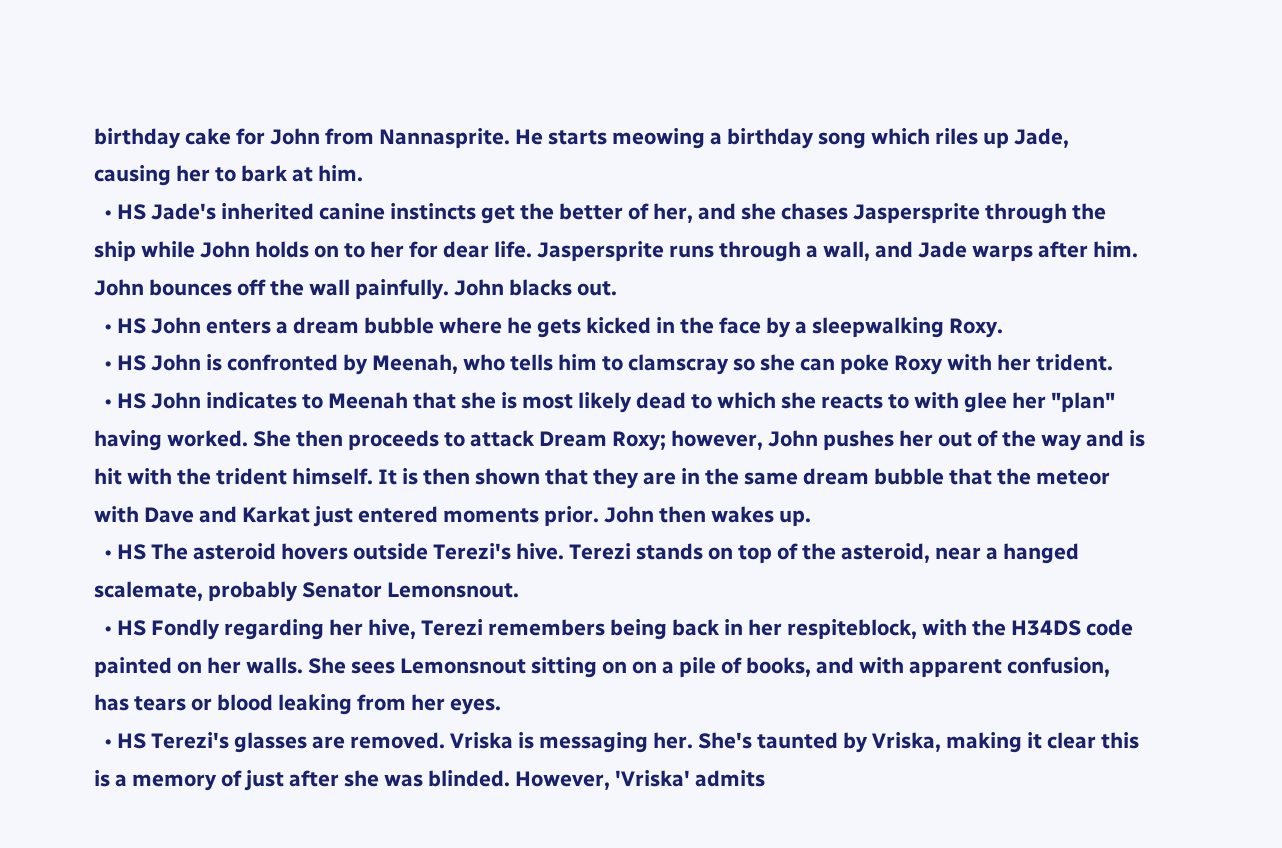birthday cake for John from Nannasprite. He starts meowing a birthday song which riles up Jade, causing her to bark at him.
  • HS Jade's inherited canine instincts get the better of her, and she chases Jaspersprite through the ship while John holds on to her for dear life. Jaspersprite runs through a wall, and Jade warps after him. John bounces off the wall painfully. John blacks out.
  • HS John enters a dream bubble where he gets kicked in the face by a sleepwalking Roxy.
  • HS John is confronted by Meenah, who tells him to clamscray so she can poke Roxy with her trident.
  • HS John indicates to Meenah that she is most likely dead to which she reacts to with glee her "plan" having worked. She then proceeds to attack Dream Roxy; however, John pushes her out of the way and is hit with the trident himself. It is then shown that they are in the same dream bubble that the meteor with Dave and Karkat just entered moments prior. John then wakes up.
  • HS The asteroid hovers outside Terezi's hive. Terezi stands on top of the asteroid, near a hanged scalemate, probably Senator Lemonsnout.
  • HS Fondly regarding her hive, Terezi remembers being back in her respiteblock, with the H34DS code painted on her walls. She sees Lemonsnout sitting on on a pile of books, and with apparent confusion, has tears or blood leaking from her eyes.
  • HS Terezi's glasses are removed. Vriska is messaging her. She's taunted by Vriska, making it clear this is a memory of just after she was blinded. However, 'Vriska' admits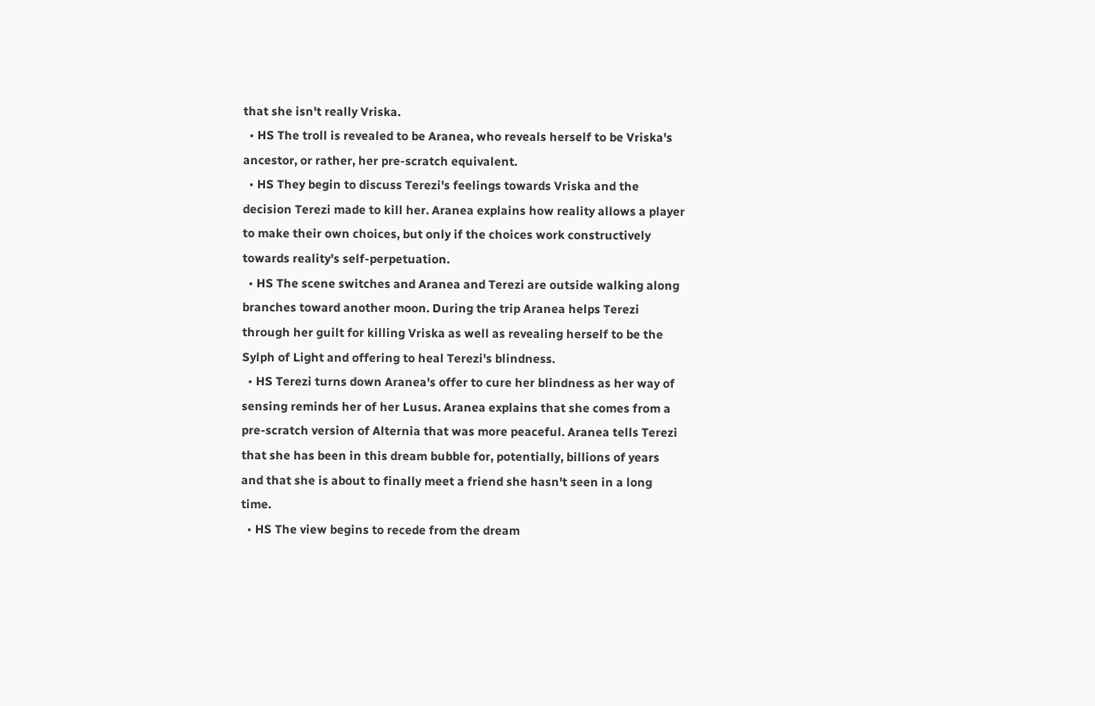that she isn't really Vriska.
  • HS The troll is revealed to be Aranea, who reveals herself to be Vriska's ancestor, or rather, her pre-scratch equivalent.
  • HS They begin to discuss Terezi's feelings towards Vriska and the decision Terezi made to kill her. Aranea explains how reality allows a player to make their own choices, but only if the choices work constructively towards reality's self-perpetuation.
  • HS The scene switches and Aranea and Terezi are outside walking along branches toward another moon. During the trip Aranea helps Terezi through her guilt for killing Vriska as well as revealing herself to be the Sylph of Light and offering to heal Terezi's blindness.
  • HS Terezi turns down Aranea's offer to cure her blindness as her way of sensing reminds her of her Lusus. Aranea explains that she comes from a pre-scratch version of Alternia that was more peaceful. Aranea tells Terezi that she has been in this dream bubble for, potentially, billions of years and that she is about to finally meet a friend she hasn't seen in a long time.
  • HS The view begins to recede from the dream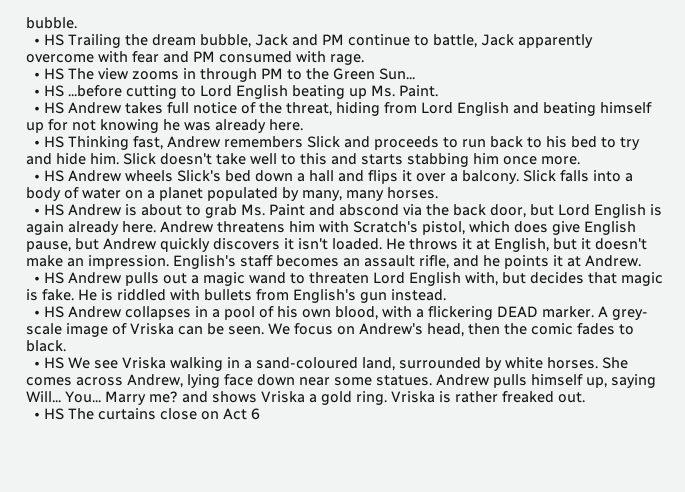bubble.
  • HS Trailing the dream bubble, Jack and PM continue to battle, Jack apparently overcome with fear and PM consumed with rage.
  • HS The view zooms in through PM to the Green Sun...
  • HS ...before cutting to Lord English beating up Ms. Paint.
  • HS Andrew takes full notice of the threat, hiding from Lord English and beating himself up for not knowing he was already here.
  • HS Thinking fast, Andrew remembers Slick and proceeds to run back to his bed to try and hide him. Slick doesn't take well to this and starts stabbing him once more.
  • HS Andrew wheels Slick's bed down a hall and flips it over a balcony. Slick falls into a body of water on a planet populated by many, many horses.
  • HS Andrew is about to grab Ms. Paint and abscond via the back door, but Lord English is again already here. Andrew threatens him with Scratch's pistol, which does give English pause, but Andrew quickly discovers it isn't loaded. He throws it at English, but it doesn't make an impression. English's staff becomes an assault rifle, and he points it at Andrew.
  • HS Andrew pulls out a magic wand to threaten Lord English with, but decides that magic is fake. He is riddled with bullets from English's gun instead.
  • HS Andrew collapses in a pool of his own blood, with a flickering DEAD marker. A grey-scale image of Vriska can be seen. We focus on Andrew's head, then the comic fades to black.
  • HS We see Vriska walking in a sand-coloured land, surrounded by white horses. She comes across Andrew, lying face down near some statues. Andrew pulls himself up, saying Will... You... Marry me? and shows Vriska a gold ring. Vriska is rather freaked out.
  • HS The curtains close on Act 6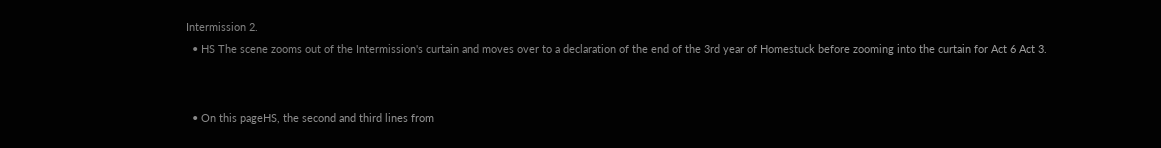Intermission 2.
  • HS The scene zooms out of the Intermission's curtain and moves over to a declaration of the end of the 3rd year of Homestuck before zooming into the curtain for Act 6 Act 3.


  • On this pageHS, the second and third lines from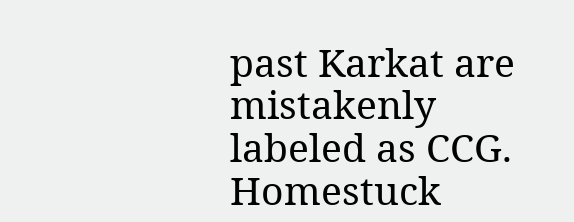past Karkat are mistakenly labeled as CCG.
Homestuck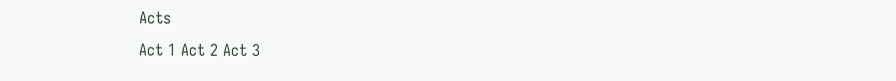Acts
Act 1 Act 2 Act 3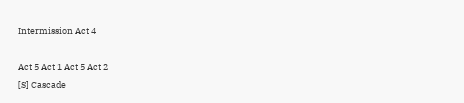Intermission Act 4

Act 5 Act 1 Act 5 Act 2
[S] Cascade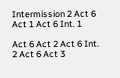Intermission 2 Act 6 Act 1 Act 6 Int. 1

Act 6 Act 2 Act 6 Int. 2 Act 6 Act 3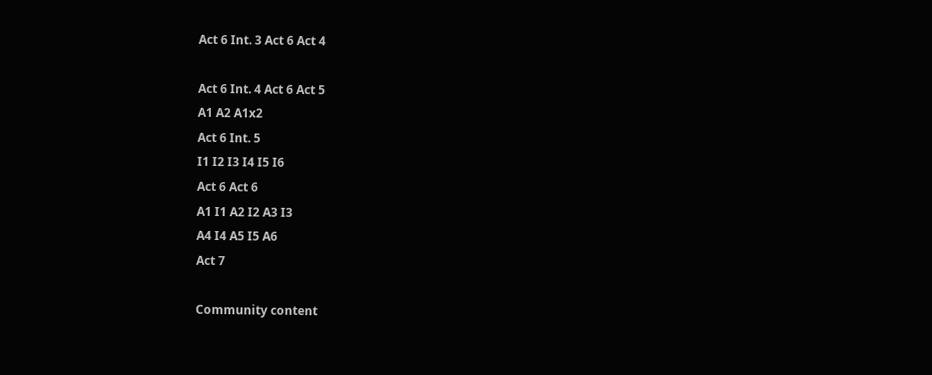Act 6 Int. 3 Act 6 Act 4

Act 6 Int. 4 Act 6 Act 5
A1 A2 A1x2
Act 6 Int. 5
I1 I2 I3 I4 I5 I6
Act 6 Act 6
A1 I1 A2 I2 A3 I3
A4 I4 A5 I5 A6
Act 7

Community content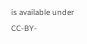is available under CC-BY-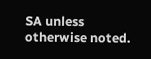SA unless otherwise noted.